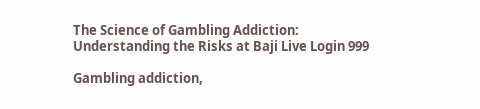The Science of Gambling Addiction: Understanding the Risks at Baji Live Login 999

Gambling addiction,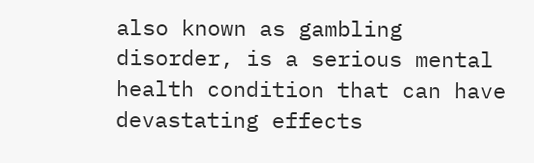also known as gambling disorder, is a serious mental health condition that can have devastating effects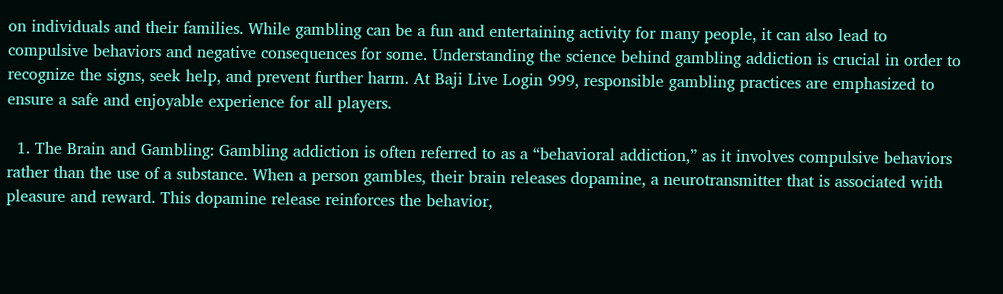on individuals and their families. While gambling can be a fun and entertaining activity for many people, it can also lead to compulsive behaviors and negative consequences for some. Understanding the science behind gambling addiction is crucial in order to recognize the signs, seek help, and prevent further harm. At Baji Live Login 999, responsible gambling practices are emphasized to ensure a safe and enjoyable experience for all players.

  1. The Brain and Gambling: Gambling addiction is often referred to as a “behavioral addiction,” as it involves compulsive behaviors rather than the use of a substance. When a person gambles, their brain releases dopamine, a neurotransmitter that is associated with pleasure and reward. This dopamine release reinforces the behavior,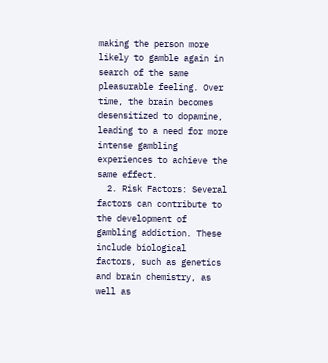making the person more likely to gamble again in search of the same pleasurable feeling. Over time, the brain becomes desensitized to dopamine, leading to a need for more intense gambling experiences to achieve the same effect.
  2. Risk Factors: Several factors can contribute to the development of gambling addiction. These include biological factors, such as genetics and brain chemistry, as well as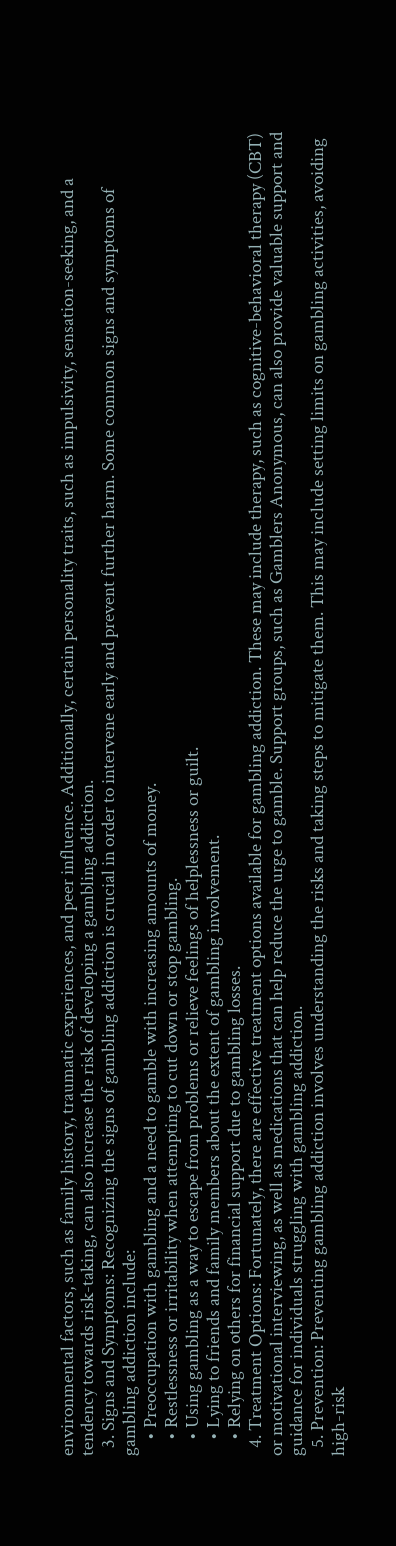environmental factors, such as family history, traumatic experiences, and peer influence. Additionally, certain personality traits, such as impulsivity, sensation-seeking, and a tendency towards risk-taking, can also increase the risk of developing a gambling addiction.
  3. Signs and Symptoms: Recognizing the signs of gambling addiction is crucial in order to intervene early and prevent further harm. Some common signs and symptoms of gambling addiction include:
    • Preoccupation with gambling and a need to gamble with increasing amounts of money.
    • Restlessness or irritability when attempting to cut down or stop gambling.
    • Using gambling as a way to escape from problems or relieve feelings of helplessness or guilt.
    • Lying to friends and family members about the extent of gambling involvement.
    • Relying on others for financial support due to gambling losses.
  4. Treatment Options: Fortunately, there are effective treatment options available for gambling addiction. These may include therapy, such as cognitive-behavioral therapy (CBT) or motivational interviewing, as well as medications that can help reduce the urge to gamble. Support groups, such as Gamblers Anonymous, can also provide valuable support and guidance for individuals struggling with gambling addiction.
  5. Prevention: Preventing gambling addiction involves understanding the risks and taking steps to mitigate them. This may include setting limits on gambling activities, avoiding high-risk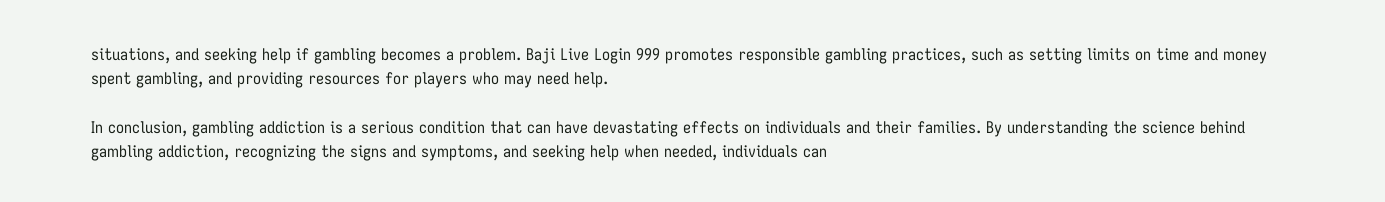situations, and seeking help if gambling becomes a problem. Baji Live Login 999 promotes responsible gambling practices, such as setting limits on time and money spent gambling, and providing resources for players who may need help.

In conclusion, gambling addiction is a serious condition that can have devastating effects on individuals and their families. By understanding the science behind gambling addiction, recognizing the signs and symptoms, and seeking help when needed, individuals can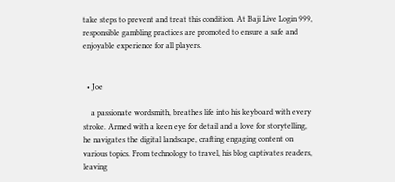take steps to prevent and treat this condition. At Baji Live Login 999, responsible gambling practices are promoted to ensure a safe and enjoyable experience for all players.


  • Joe

    a passionate wordsmith, breathes life into his keyboard with every stroke. Armed with a keen eye for detail and a love for storytelling, he navigates the digital landscape, crafting engaging content on various topics. From technology to travel, his blog captivates readers, leaving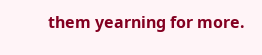them yearning for more.